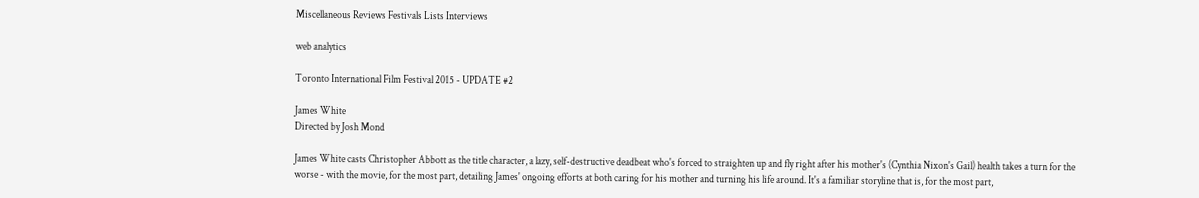Miscellaneous Reviews Festivals Lists Interviews

web analytics

Toronto International Film Festival 2015 - UPDATE #2

James White
Directed by Josh Mond

James White casts Christopher Abbott as the title character, a lazy, self-destructive deadbeat who's forced to straighten up and fly right after his mother's (Cynthia Nixon's Gail) health takes a turn for the worse - with the movie, for the most part, detailing James' ongoing efforts at both caring for his mother and turning his life around. It's a familiar storyline that is, for the most part,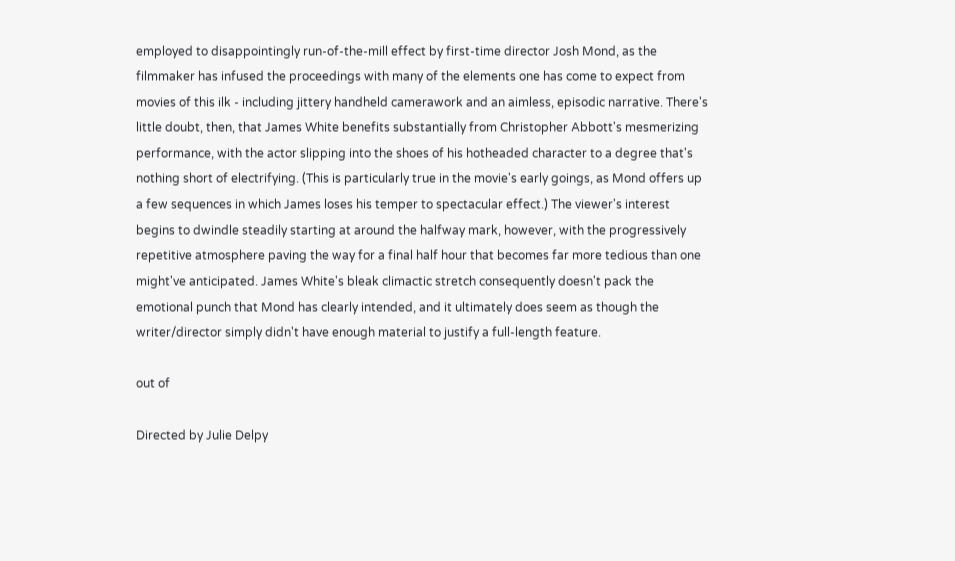employed to disappointingly run-of-the-mill effect by first-time director Josh Mond, as the filmmaker has infused the proceedings with many of the elements one has come to expect from movies of this ilk - including jittery handheld camerawork and an aimless, episodic narrative. There's little doubt, then, that James White benefits substantially from Christopher Abbott's mesmerizing performance, with the actor slipping into the shoes of his hotheaded character to a degree that's nothing short of electrifying. (This is particularly true in the movie's early goings, as Mond offers up a few sequences in which James loses his temper to spectacular effect.) The viewer's interest begins to dwindle steadily starting at around the halfway mark, however, with the progressively repetitive atmosphere paving the way for a final half hour that becomes far more tedious than one might've anticipated. James White's bleak climactic stretch consequently doesn't pack the emotional punch that Mond has clearly intended, and it ultimately does seem as though the writer/director simply didn't have enough material to justify a full-length feature.

out of

Directed by Julie Delpy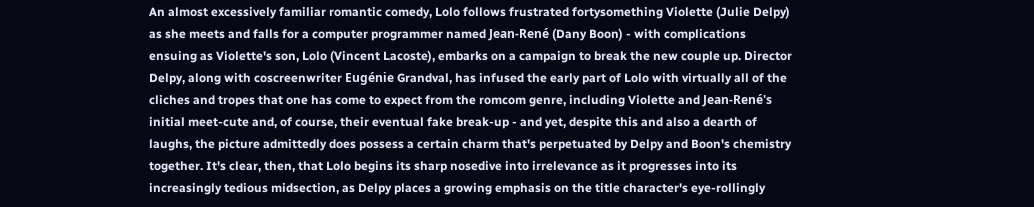An almost excessively familiar romantic comedy, Lolo follows frustrated fortysomething Violette (Julie Delpy) as she meets and falls for a computer programmer named Jean-René (Dany Boon) - with complications ensuing as Violette's son, Lolo (Vincent Lacoste), embarks on a campaign to break the new couple up. Director Delpy, along with coscreenwriter Eugénie Grandval, has infused the early part of Lolo with virtually all of the cliches and tropes that one has come to expect from the romcom genre, including Violette and Jean-René's initial meet-cute and, of course, their eventual fake break-up - and yet, despite this and also a dearth of laughs, the picture admittedly does possess a certain charm that's perpetuated by Delpy and Boon's chemistry together. It's clear, then, that Lolo begins its sharp nosedive into irrelevance as it progresses into its increasingly tedious midsection, as Delpy places a growing emphasis on the title character's eye-rollingly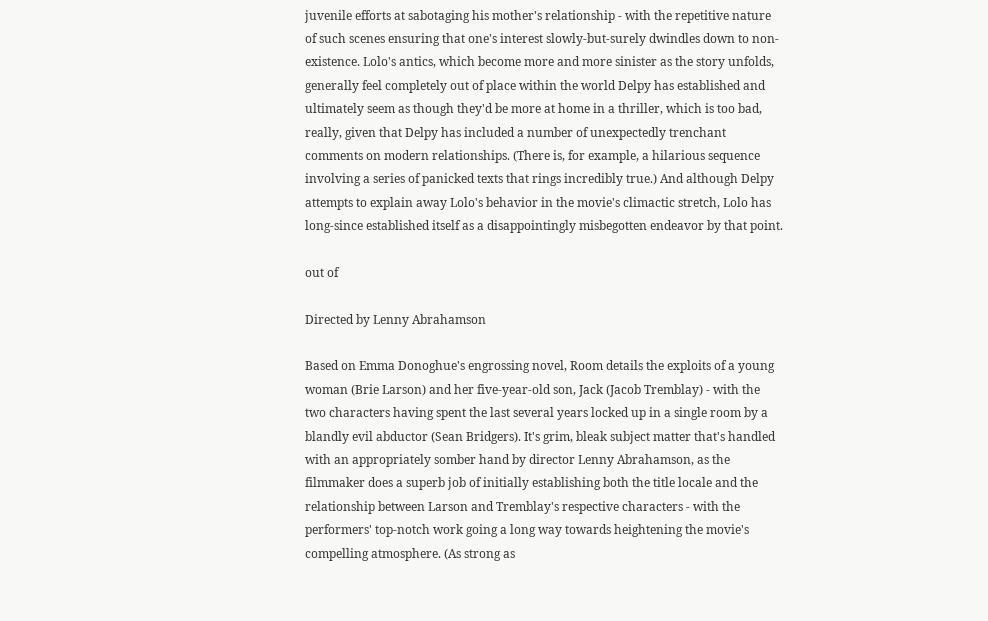juvenile efforts at sabotaging his mother's relationship - with the repetitive nature of such scenes ensuring that one's interest slowly-but-surely dwindles down to non-existence. Lolo's antics, which become more and more sinister as the story unfolds, generally feel completely out of place within the world Delpy has established and ultimately seem as though they'd be more at home in a thriller, which is too bad, really, given that Delpy has included a number of unexpectedly trenchant comments on modern relationships. (There is, for example, a hilarious sequence involving a series of panicked texts that rings incredibly true.) And although Delpy attempts to explain away Lolo's behavior in the movie's climactic stretch, Lolo has long-since established itself as a disappointingly misbegotten endeavor by that point.

out of

Directed by Lenny Abrahamson

Based on Emma Donoghue's engrossing novel, Room details the exploits of a young woman (Brie Larson) and her five-year-old son, Jack (Jacob Tremblay) - with the two characters having spent the last several years locked up in a single room by a blandly evil abductor (Sean Bridgers). It's grim, bleak subject matter that's handled with an appropriately somber hand by director Lenny Abrahamson, as the filmmaker does a superb job of initially establishing both the title locale and the relationship between Larson and Tremblay's respective characters - with the performers' top-notch work going a long way towards heightening the movie's compelling atmosphere. (As strong as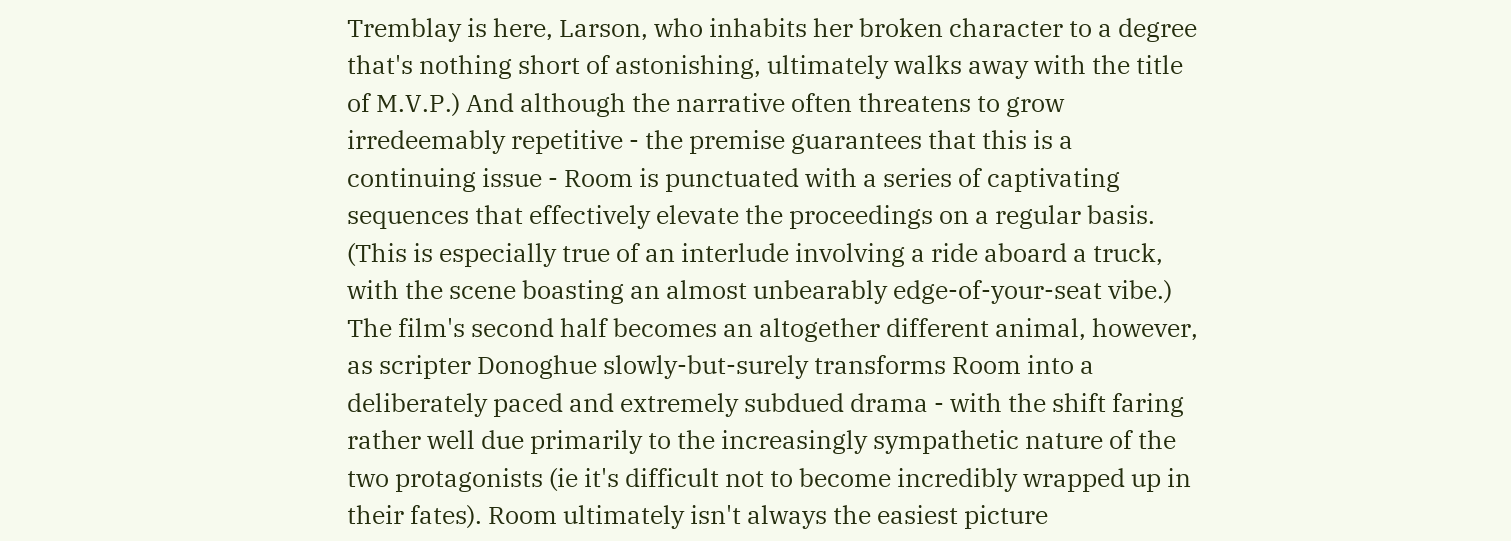Tremblay is here, Larson, who inhabits her broken character to a degree that's nothing short of astonishing, ultimately walks away with the title of M.V.P.) And although the narrative often threatens to grow irredeemably repetitive - the premise guarantees that this is a continuing issue - Room is punctuated with a series of captivating sequences that effectively elevate the proceedings on a regular basis. (This is especially true of an interlude involving a ride aboard a truck, with the scene boasting an almost unbearably edge-of-your-seat vibe.) The film's second half becomes an altogether different animal, however, as scripter Donoghue slowly-but-surely transforms Room into a deliberately paced and extremely subdued drama - with the shift faring rather well due primarily to the increasingly sympathetic nature of the two protagonists (ie it's difficult not to become incredibly wrapped up in their fates). Room ultimately isn't always the easiest picture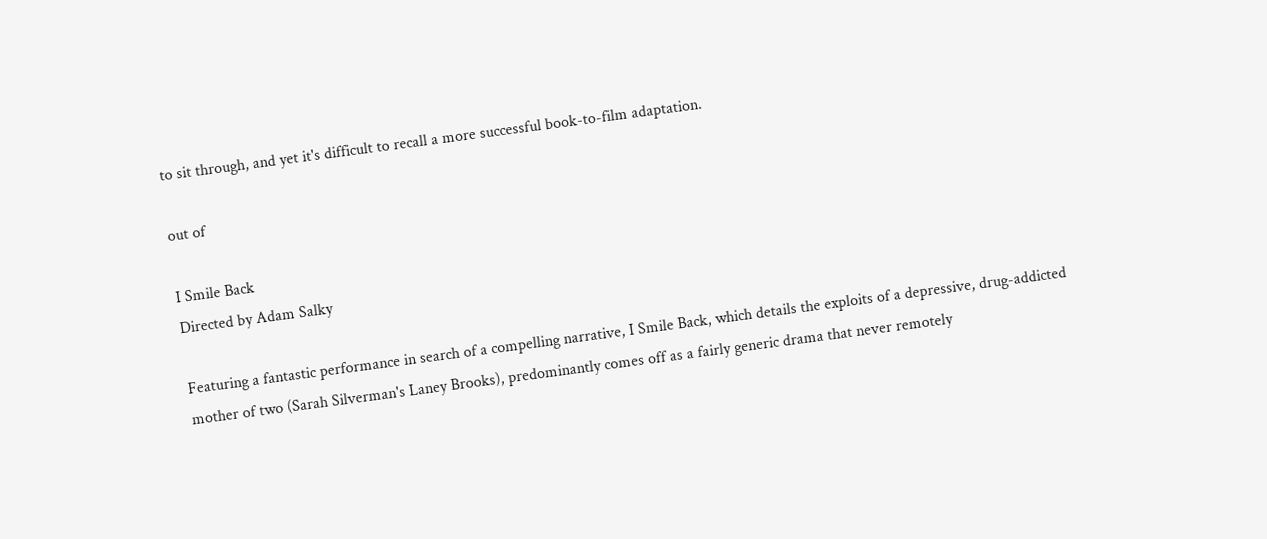to sit through, and yet it's difficult to recall a more successful book-to-film adaptation.

out of

I Smile Back
Directed by Adam Salky

Featuring a fantastic performance in search of a compelling narrative, I Smile Back, which details the exploits of a depressive, drug-addicted mother of two (Sarah Silverman's Laney Brooks), predominantly comes off as a fairly generic drama that never remotely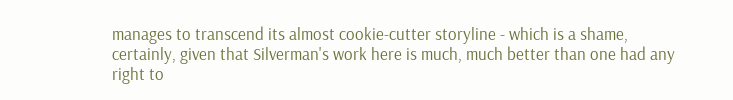manages to transcend its almost cookie-cutter storyline - which is a shame, certainly, given that Silverman's work here is much, much better than one had any right to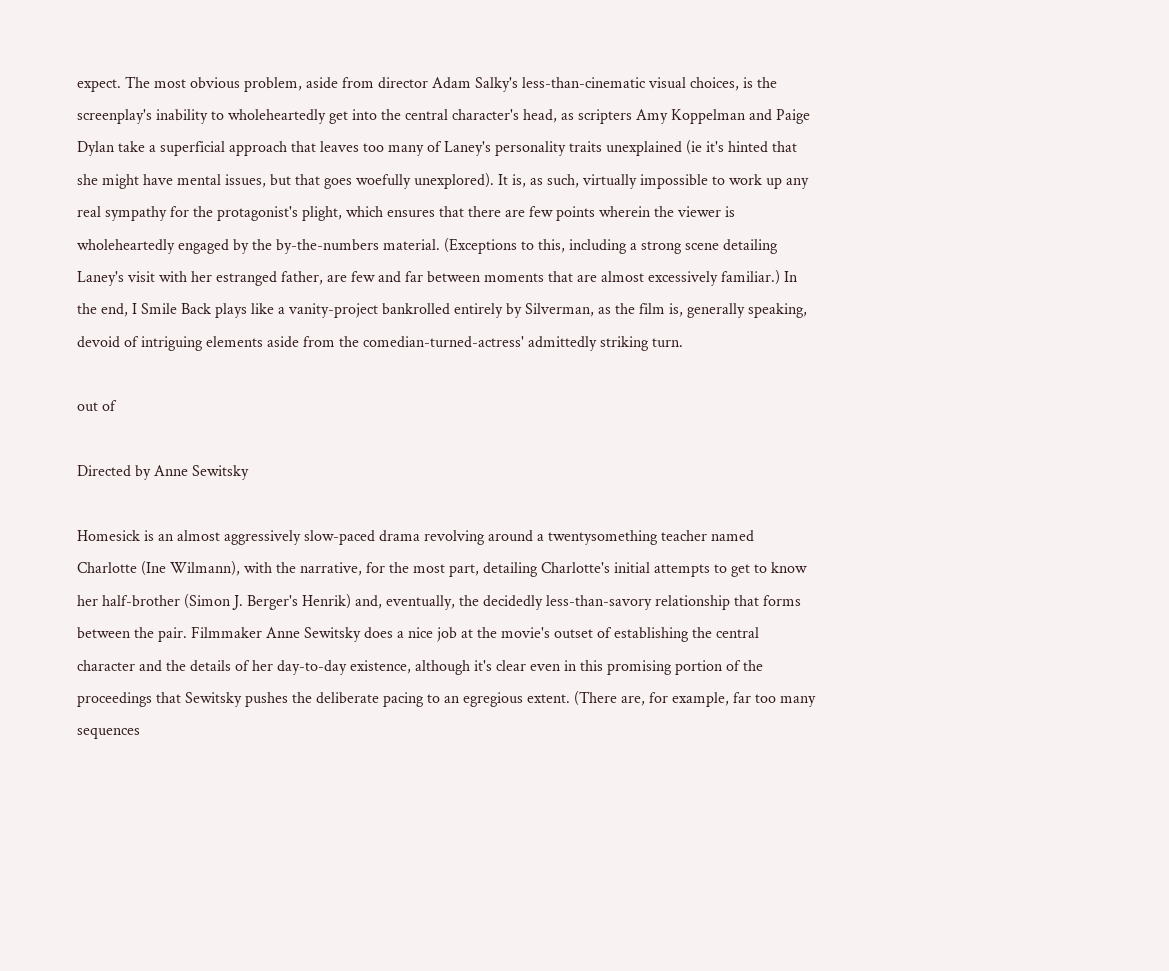expect. The most obvious problem, aside from director Adam Salky's less-than-cinematic visual choices, is the screenplay's inability to wholeheartedly get into the central character's head, as scripters Amy Koppelman and Paige Dylan take a superficial approach that leaves too many of Laney's personality traits unexplained (ie it's hinted that she might have mental issues, but that goes woefully unexplored). It is, as such, virtually impossible to work up any real sympathy for the protagonist's plight, which ensures that there are few points wherein the viewer is wholeheartedly engaged by the by-the-numbers material. (Exceptions to this, including a strong scene detailing Laney's visit with her estranged father, are few and far between moments that are almost excessively familiar.) In the end, I Smile Back plays like a vanity-project bankrolled entirely by Silverman, as the film is, generally speaking, devoid of intriguing elements aside from the comedian-turned-actress' admittedly striking turn.

out of

Directed by Anne Sewitsky

Homesick is an almost aggressively slow-paced drama revolving around a twentysomething teacher named Charlotte (Ine Wilmann), with the narrative, for the most part, detailing Charlotte's initial attempts to get to know her half-brother (Simon J. Berger's Henrik) and, eventually, the decidedly less-than-savory relationship that forms between the pair. Filmmaker Anne Sewitsky does a nice job at the movie's outset of establishing the central character and the details of her day-to-day existence, although it's clear even in this promising portion of the proceedings that Sewitsky pushes the deliberate pacing to an egregious extent. (There are, for example, far too many sequences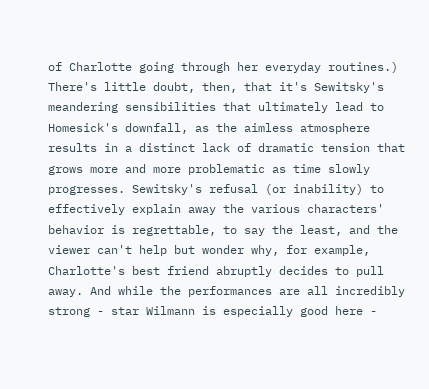of Charlotte going through her everyday routines.) There's little doubt, then, that it's Sewitsky's meandering sensibilities that ultimately lead to Homesick's downfall, as the aimless atmosphere results in a distinct lack of dramatic tension that grows more and more problematic as time slowly progresses. Sewitsky's refusal (or inability) to effectively explain away the various characters' behavior is regrettable, to say the least, and the viewer can't help but wonder why, for example, Charlotte's best friend abruptly decides to pull away. And while the performances are all incredibly strong - star Wilmann is especially good here -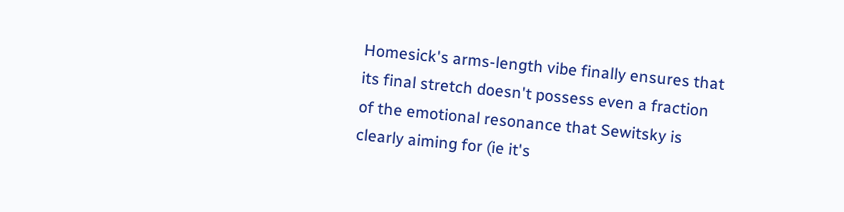Homesick's arms-length vibe finally ensures that its final stretch doesn't possess even a fraction of the emotional resonance that Sewitsky is clearly aiming for (ie it's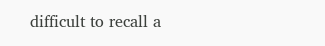difficult to recall a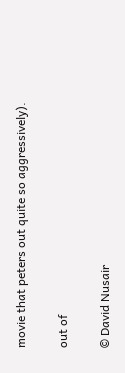movie that peters out quite so aggressively).

out of

© David Nusair